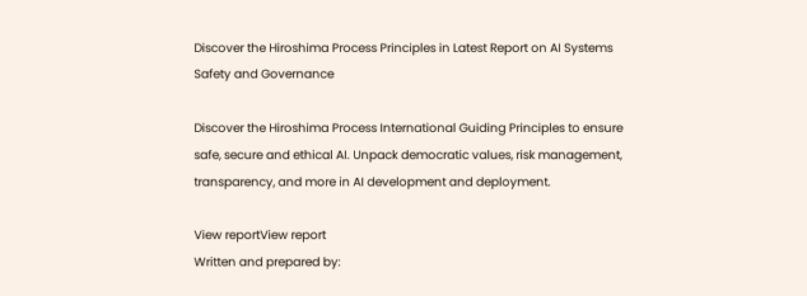Discover the Hiroshima Process Principles in Latest Report on AI Systems Safety and Governance

Discover the Hiroshima Process International Guiding Principles to ensure safe, secure and ethical AI. Unpack democratic values, risk management, transparency, and more in AI development and deployment.

View reportView report
Written and prepared by: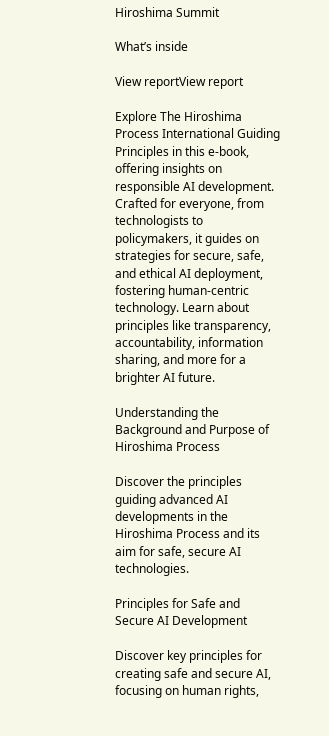Hiroshima Summit

What’s inside

View reportView report

Explore The Hiroshima Process International Guiding Principles in this e-book, offering insights on responsible AI development. Crafted for everyone, from technologists to policymakers, it guides on strategies for secure, safe, and ethical AI deployment, fostering human-centric technology. Learn about principles like transparency, accountability, information sharing, and more for a brighter AI future.

Understanding the Background and Purpose of Hiroshima Process

Discover the principles guiding advanced AI developments in the Hiroshima Process and its aim for safe, secure AI technologies.

Principles for Safe and Secure AI Development

Discover key principles for creating safe and secure AI, focusing on human rights,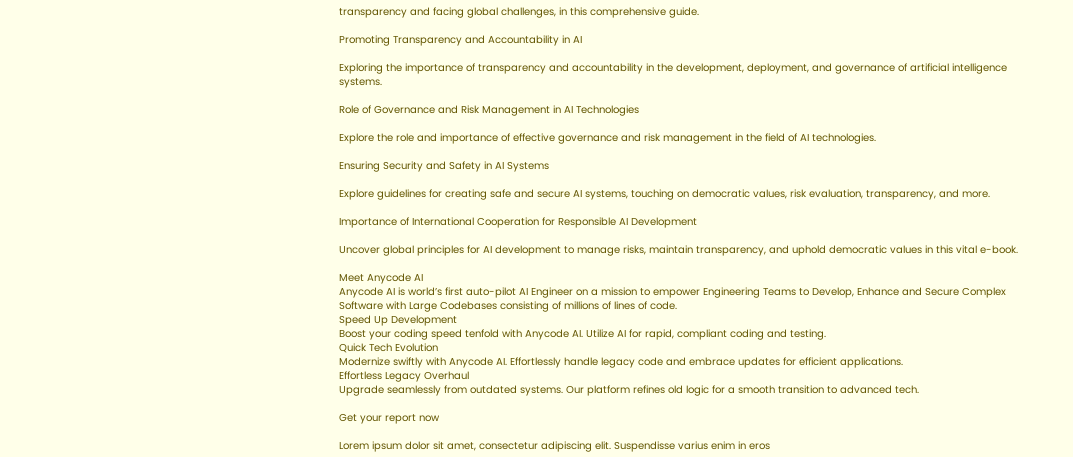transparency and facing global challenges, in this comprehensive guide.

Promoting Transparency and Accountability in AI

Exploring the importance of transparency and accountability in the development, deployment, and governance of artificial intelligence systems.

Role of Governance and Risk Management in AI Technologies

Explore the role and importance of effective governance and risk management in the field of AI technologies.

Ensuring Security and Safety in AI Systems

Explore guidelines for creating safe and secure AI systems, touching on democratic values, risk evaluation, transparency, and more.

Importance of International Cooperation for Responsible AI Development

Uncover global principles for AI development to manage risks, maintain transparency, and uphold democratic values in this vital e-book.

Meet Anycode AI
Anycode AI is world’s first auto-pilot AI Engineer on a mission to empower Engineering Teams to Develop, Enhance and Secure Complex Software with Large Codebases consisting of millions of lines of code.
Speed Up Development
Boost your coding speed tenfold with Anycode AI. Utilize AI for rapid, compliant coding and testing.
Quick Tech Evolution
Modernize swiftly with Anycode AI. Effortlessly handle legacy code and embrace updates for efficient applications.
Effortless Legacy Overhaul
Upgrade seamlessly from outdated systems. Our platform refines old logic for a smooth transition to advanced tech.

Get your report now

Lorem ipsum dolor sit amet, consectetur adipiscing elit. Suspendisse varius enim in eros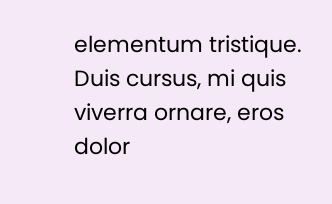elementum tristique. Duis cursus, mi quis viverra ornare, eros dolor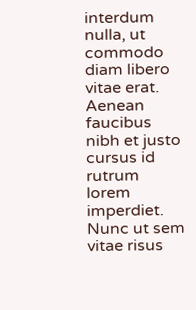interdum nulla, ut commodo diam libero vitae erat. Aenean faucibus nibh et justo cursus id rutrum lorem imperdiet. Nunc ut sem vitae risus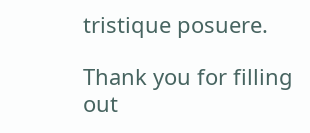tristique posuere.

Thank you for filling out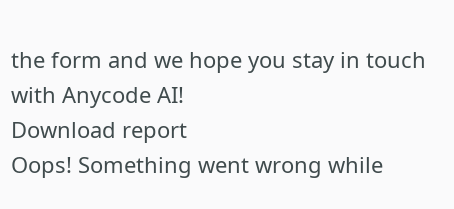the form and we hope you stay in touch with Anycode AI!
Download report
Oops! Something went wrong while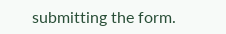submitting the form.